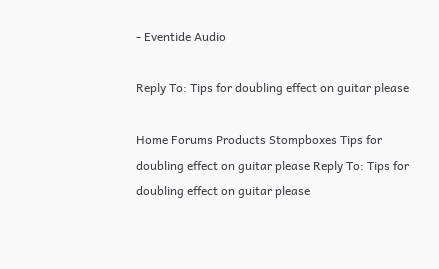- Eventide Audio

Reply To: Tips for doubling effect on guitar please

Home Forums Products Stompboxes Tips for doubling effect on guitar please Reply To: Tips for doubling effect on guitar please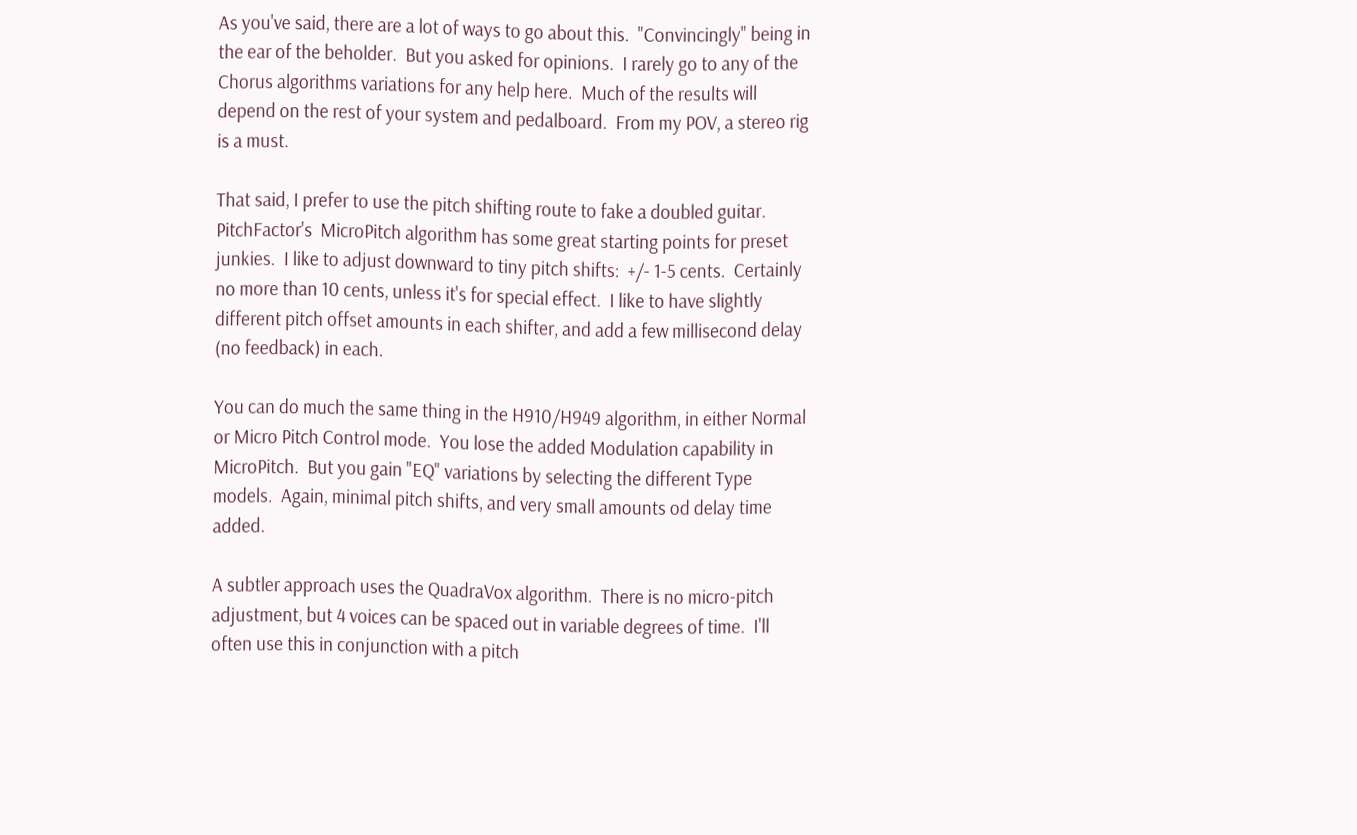As you've said, there are a lot of ways to go about this.  "Convincingly" being in the ear of the beholder.  But you asked for opinions.  I rarely go to any of the Chorus algorithms variations for any help here.  Much of the results will depend on the rest of your system and pedalboard.  From my POV, a stereo rig is a must.

That said, I prefer to use the pitch shifting route to fake a doubled guitar.  PitchFactor's  MicroPitch algorithm has some great starting points for preset junkies.  I like to adjust downward to tiny pitch shifts:  +/- 1-5 cents.  Certainly no more than 10 cents, unless it's for special effect.  I like to have slightly different pitch offset amounts in each shifter, and add a few millisecond delay (no feedback) in each.

You can do much the same thing in the H910/H949 algorithm, in either Normal or Micro Pitch Control mode.  You lose the added Modulation capability in MicroPitch.  But you gain "EQ" variations by selecting the different Type models.  Again, minimal pitch shifts, and very small amounts od delay time added.

A subtler approach uses the QuadraVox algorithm.  There is no micro-pitch adjustment, but 4 voices can be spaced out in variable degrees of time.  I'll often use this in conjunction with a pitch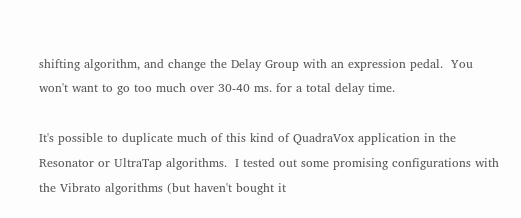shifting algorithm, and change the Delay Group with an expression pedal.  You won't want to go too much over 30-40 ms. for a total delay time.

It's possible to duplicate much of this kind of QuadraVox application in the Resonator or UltraTap algorithms.  I tested out some promising configurations with the Vibrato algorithms (but haven't bought it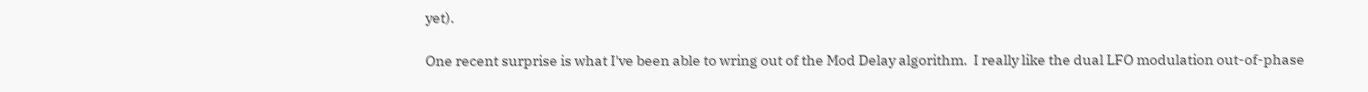yet).

One recent surprise is what I've been able to wring out of the Mod Delay algorithm.  I really like the dual LFO modulation out-of-phase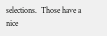selections.  Those have a nice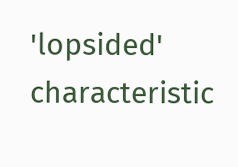'lopsided' characteristic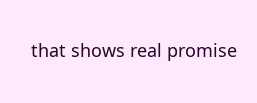that shows real promise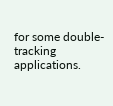for some double-tracking applications.